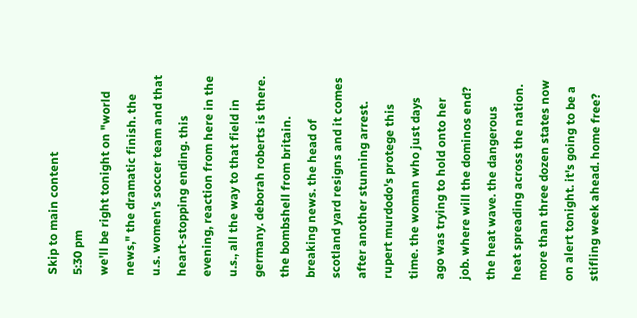Skip to main content
5:30 pm
we'll be right tonight on "world news," the dramatic finish. the u.s. women's soccer team and that heart-stopping ending. this evening, reaction from here in the u.s., all the way to that field in germany. deborah roberts is there. the bombshell from britain. breaking news. the head of scotland yard resigns and it comes after another stunning arrest. rupert murdodo's protege this time. the woman who just days ago was trying to hold onto her job. where will the dominos end? the heat wave. the dangerous heat spreading across the nation. more than three dozen states now on alert tonight. it's going to be a stifling week ahead. home free?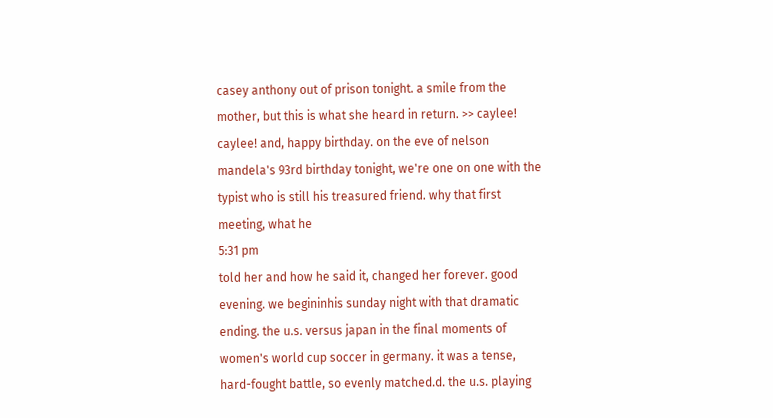casey anthony out of prison tonight. a smile from the mother, but this is what she heard in return. >> caylee! caylee! and, happy birthday. on the eve of nelson mandela's 93rd birthday tonight, we're one on one with the typist who is still his treasured friend. why that first meeting, what he
5:31 pm
told her and how he said it, changed her forever. good evening. we begininhis sunday night with that dramatic ending. the u.s. versus japan in the final moments of women's world cup soccer in germany. it was a tense, hard-fought battle, so evenly matched.d. the u.s. playing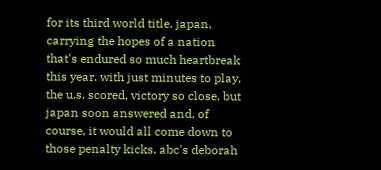for its third world title. japan, carrying the hopes of a nation that's endured so much heartbreak this year. with just minutes to play, the u.s. scored, victory so close. but japan soon answered and, of course, it would all come down to those penalty kicks. abc's deborah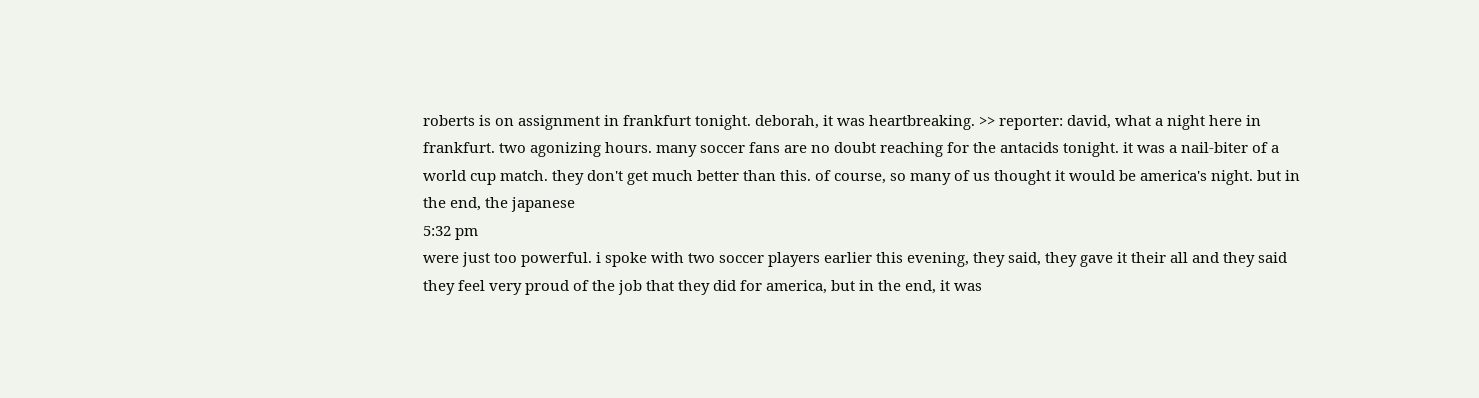roberts is on assignment in frankfurt tonight. deborah, it was heartbreaking. >> reporter: david, what a night here in frankfurt. two agonizing hours. many soccer fans are no doubt reaching for the antacids tonight. it was a nail-biter of a world cup match. they don't get much better than this. of course, so many of us thought it would be america's night. but in the end, the japanese
5:32 pm
were just too powerful. i spoke with two soccer players earlier this evening, they said, they gave it their all and they said they feel very proud of the job that they did for america, but in the end, it was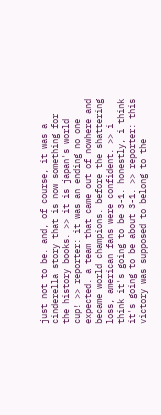just not to be. and, of course, it was a cinderella story that is now something for the history books. >> it is japan's world cup! >> reporter: it was an ending no one expected. a team that came out of nowhere and became world champions. before the shattering loss, american fans were confident. >> i think it's going to be 3-1. honestly, i think it's going to be about 3-1. >> reporter: this victory was supposed to belong to the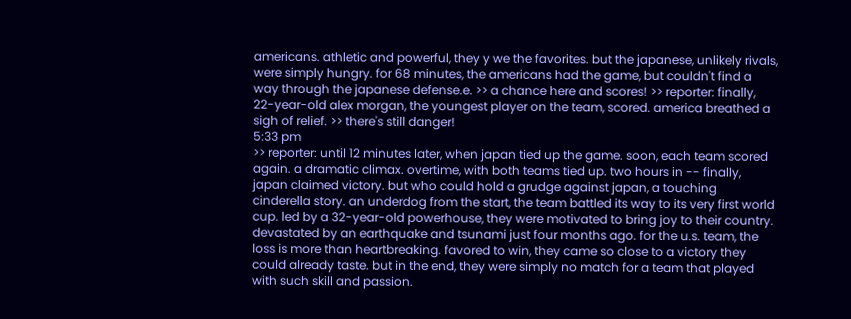americans. athletic and powerful, they y we the favorites. but the japanese, unlikely rivals, were simply hungry. for 68 minutes, the americans had the game, but couldn't find a way through the japanese defense.e. >> a chance here and scores! >> reporter: finally, 22-year-old alex morgan, the youngest player on the team, scored. america breathed a sigh of relief. >> there's still danger!
5:33 pm
>> reporter: until 12 minutes later, when japan tied up the game. soon, each team scored again. a dramatic climax. overtime, with both teams tied up. two hours in -- finally, japan claimed victory. but who could hold a grudge against japan, a touching cinderella story. an underdog from the start, the team battled its way to its very first world cup. led by a 32-year-old powerhouse, they were motivated to bring joy to their country. devastated by an earthquake and tsunami just four months ago. for the u.s. team, the loss is more than heartbreaking. favored to win, they came so close to a victory they could already taste. but in the end, they were simply no match for a team that played with such skill and passion.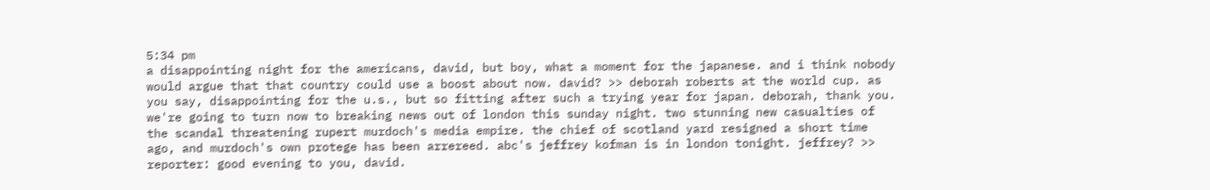5:34 pm
a disappointing night for the americans, david, but boy, what a moment for the japanese. and i think nobody would argue that that country could use a boost about now. david? >> deborah roberts at the world cup. as you say, disappointing for the u.s., but so fitting after such a trying year for japan. deborah, thank you. we're going to turn now to breaking news out of london this sunday night. two stunning new casualties of the scandal threatening rupert murdoch's media empire. the chief of scotland yard resigned a short time ago, and murdoch's own protege has been arrereed. abc's jeffrey kofman is in london tonight. jeffrey? >> reporter: good evening to you, david.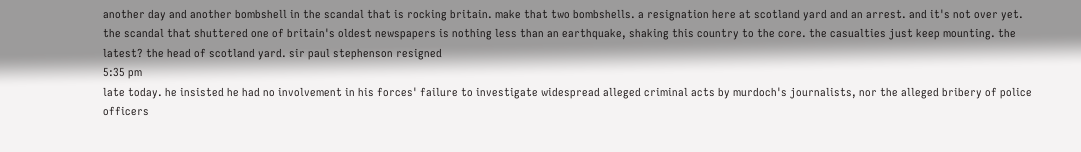another day and another bombshell in the scandal that is rocking britain. make that two bombshells. a resignation here at scotland yard and an arrest. and it's not over yet. the scandal that shuttered one of britain's oldest newspapers is nothing less than an earthquake, shaking this country to the core. the casualties just keep mounting. the latest? the head of scotland yard. sir paul stephenson resigned
5:35 pm
late today. he insisted he had no involvement in his forces' failure to investigate widespread alleged criminal acts by murdoch's journalists, nor the alleged bribery of police officers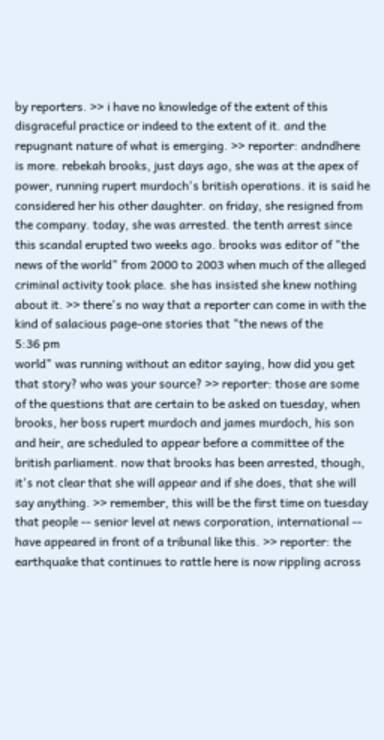by reporters. >> i have no knowledge of the extent of this disgraceful practice or indeed to the extent of it. and the repugnant nature of what is emerging. >> reporter: andndhere is more. rebekah brooks, just days ago, she was at the apex of power, running rupert murdoch's british operations. it is said he considered her his other daughter. on friday, she resigned from the company. today, she was arrested. the tenth arrest since this scandal erupted two weeks ago. brooks was editor of "the news of the world" from 2000 to 2003 when much of the alleged criminal activity took place. she has insisted she knew nothing about it. >> there's no way that a reporter can come in with the kind of salacious page-one stories that "the news of the
5:36 pm
world" was running without an editor saying, how did you get that story? who was your source? >> reporter: those are some of the questions that are certain to be asked on tuesday, when brooks, her boss rupert murdoch and james murdoch, his son and heir, are scheduled to appear before a committee of the british parliament. now that brooks has been arrested, though, it's not clear that she will appear and if she does, that she will say anything. >> remember, this will be the first time on tuesday that people -- senior level at news corporation, international -- have appeared in front of a tribunal like this. >> reporter: the earthquake that continues to rattle here is now rippling across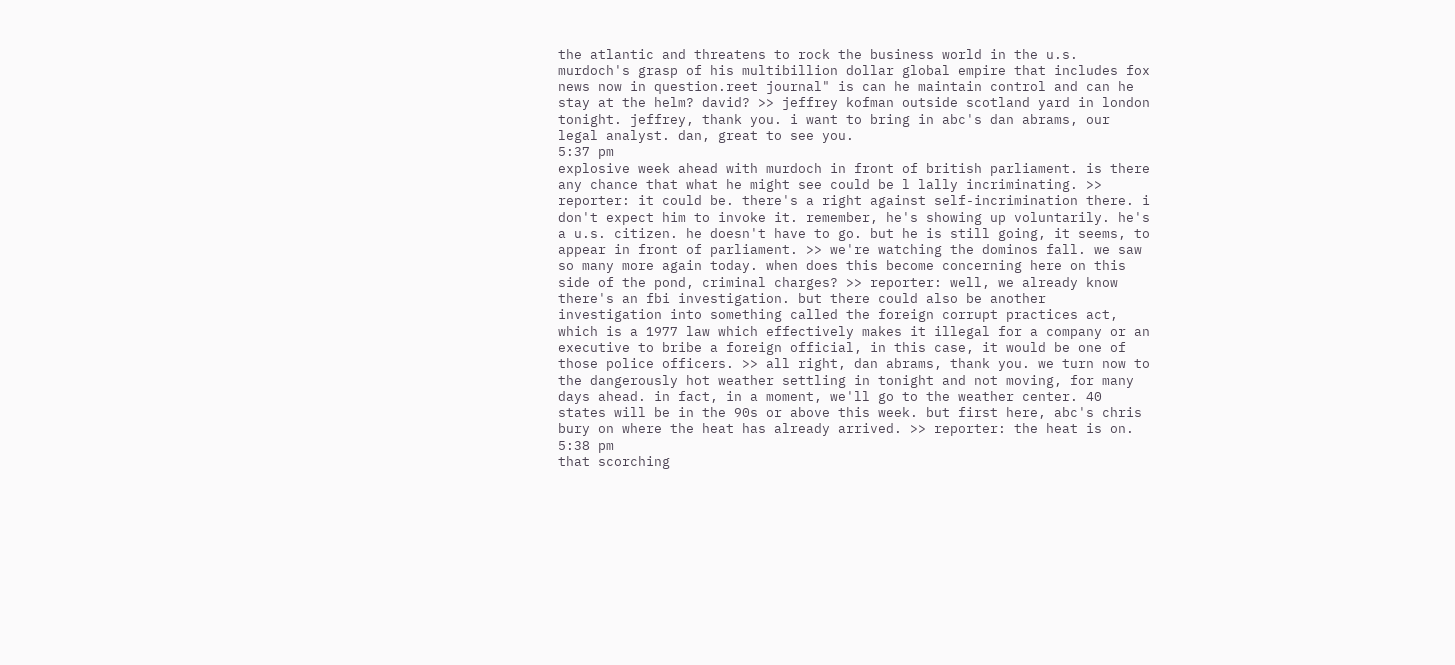the atlantic and threatens to rock the business world in the u.s. murdoch's grasp of his multibillion dollar global empire that includes fox news now in question.reet journal" is can he maintain control and can he stay at the helm? david? >> jeffrey kofman outside scotland yard in london tonight. jeffrey, thank you. i want to bring in abc's dan abrams, our legal analyst. dan, great to see you.
5:37 pm
explosive week ahead with murdoch in front of british parliament. is there any chance that what he might see could be l lally incriminating. >> reporter: it could be. there's a right against self-incrimination there. i don't expect him to invoke it. remember, he's showing up voluntarily. he's a u.s. citizen. he doesn't have to go. but he is still going, it seems, to appear in front of parliament. >> we're watching the dominos fall. we saw so many more again today. when does this become concerning here on this side of the pond, criminal charges? >> reporter: well, we already know there's an fbi investigation. but there could also be another investigation into something called the foreign corrupt practices act, which is a 1977 law which effectively makes it illegal for a company or an executive to bribe a foreign official, in this case, it would be one of those police officers. >> all right, dan abrams, thank you. we turn now to the dangerously hot weather settling in tonight and not moving, for many days ahead. in fact, in a moment, we'll go to the weather center. 40 states will be in the 90s or above this week. but first here, abc's chris bury on where the heat has already arrived. >> reporter: the heat is on.
5:38 pm
that scorching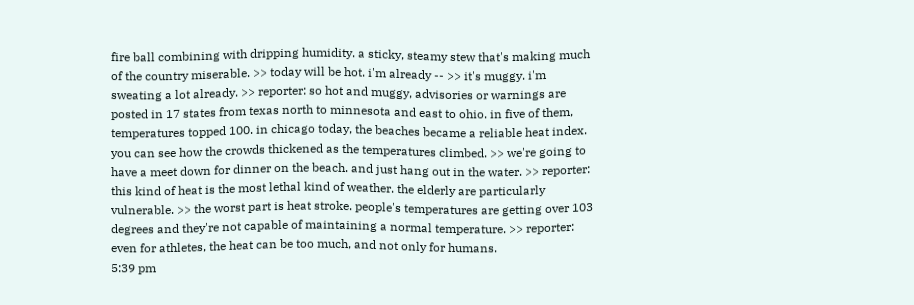fire ball combining with dripping humidity. a sticky, steamy stew that's making much of the country miserable. >> today will be hot. i'm already -- >> it's muggy. i'm sweating a lot already. >> reporter: so hot and muggy, advisories or warnings are posted in 17 states from texas north to minnesota and east to ohio. in five of them, temperatures topped 100. in chicago today, the beaches became a reliable heat index. you can see how the crowds thickened as the temperatures climbed. >> we're going to have a meet down for dinner on the beach. and just hang out in the water. >> reporter: this kind of heat is the most lethal kind of weather. the elderly are particularly vulnerable. >> the worst part is heat stroke. people's temperatures are getting over 103 degrees and they're not capable of maintaining a normal temperature. >> reporter: even for athletes, the heat can be too much, and not only for humans.
5:39 pm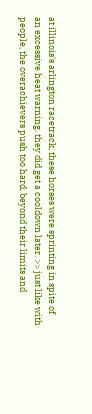at illinois's arlington racetrack, these horses were sprinting in spite of an excessive heat warning. they did get a cooldown later. >> just like with people, the overachievers push too hard, beyond their limits and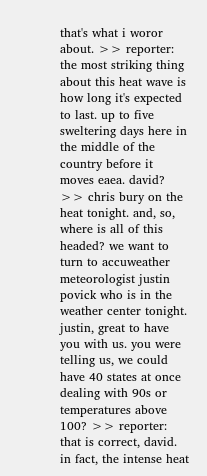that's what i woror about. >> reporter: the most striking thing about this heat wave is how long it's expected to last. up to five sweltering days here in the middle of the country before it moves eaea. david? >> chris bury on the heat tonight. and, so, where is all of this headed? we want to turn to accuweather meteorologist justin povick who is in the weather center tonight. justin, great to have you with us. you were telling us, we could have 40 states at once dealing with 90s or temperatures above 100? >> reporter: that is correct, david. in fact, the intense heat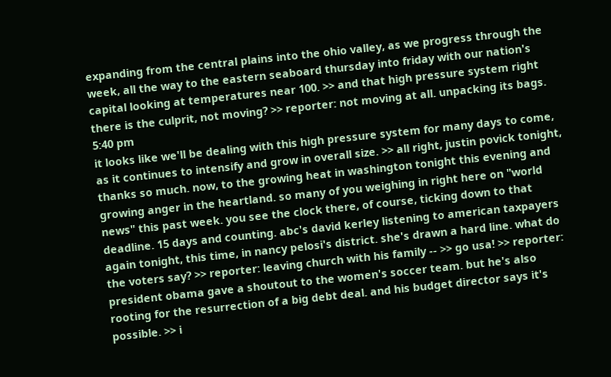expanding from the central plains into the ohio valley, as we progress through the week, all the way to the eastern seaboard thursday into friday with our nation's capital looking at temperatures near 100. >> and that high pressure system right there is the culprit, not moving? >> reporter: not moving at all. unpacking its bags.
5:40 pm
it looks like we'll be dealing with this high pressure system for many days to come, as it continues to intensify and grow in overall size. >> all right, justin povick tonight, thanks so much. now, to the growing heat in washington tonight this evening and growing anger in the heartland. so many of you weighing in right here on "world news" this past week. you see the clock there, of course, ticking down to that deadline. 15 days and counting. abc's david kerley listening to american taxpayers again tonight, this time, in nancy pelosi's district. she's drawn a hard line. what do the voters say? >> reporter: leaving church with his family -- >> go usa! >> reporter: president obama gave a shoutout to the women's soccer team. but he's also rooting for the resurrection of a big debt deal. and his budget director says it's possible. >> i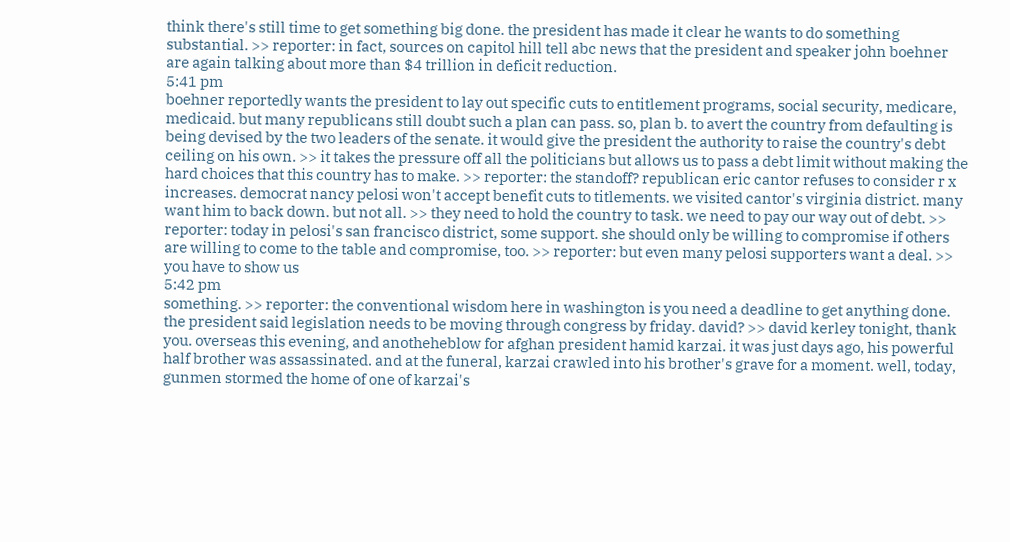think there's still time to get something big done. the president has made it clear he wants to do something substantial. >> reporter: in fact, sources on capitol hill tell abc news that the president and speaker john boehner are again talking about more than $4 trillion in deficit reduction.
5:41 pm
boehner reportedly wants the president to lay out specific cuts to entitlement programs, social security, medicare, medicaid. but many republicans still doubt such a plan can pass. so, plan b. to avert the country from defaulting is being devised by the two leaders of the senate. it would give the president the authority to raise the country's debt ceiling on his own. >> it takes the pressure off all the politicians but allows us to pass a debt limit without making the hard choices that this country has to make. >> reporter: the standoff? republican eric cantor refuses to consider r x increases. democrat nancy pelosi won't accept benefit cuts to titlements. we visited cantor's virginia district. many want him to back down. but not all. >> they need to hold the country to task. we need to pay our way out of debt. >> reporter: today in pelosi's san francisco district, some support. she should only be willing to compromise if others are willing to come to the table and compromise, too. >> reporter: but even many pelosi supporters want a deal. >> you have to show us
5:42 pm
something. >> reporter: the conventional wisdom here in washington is you need a deadline to get anything done. the president said legislation needs to be moving through congress by friday. david? >> david kerley tonight, thank you. overseas this evening, and anotheheblow for afghan president hamid karzai. it was just days ago, his powerful half brother was assassinated. and at the funeral, karzai crawled into his brother's grave for a moment. well, today, gunmen stormed the home of one of karzai's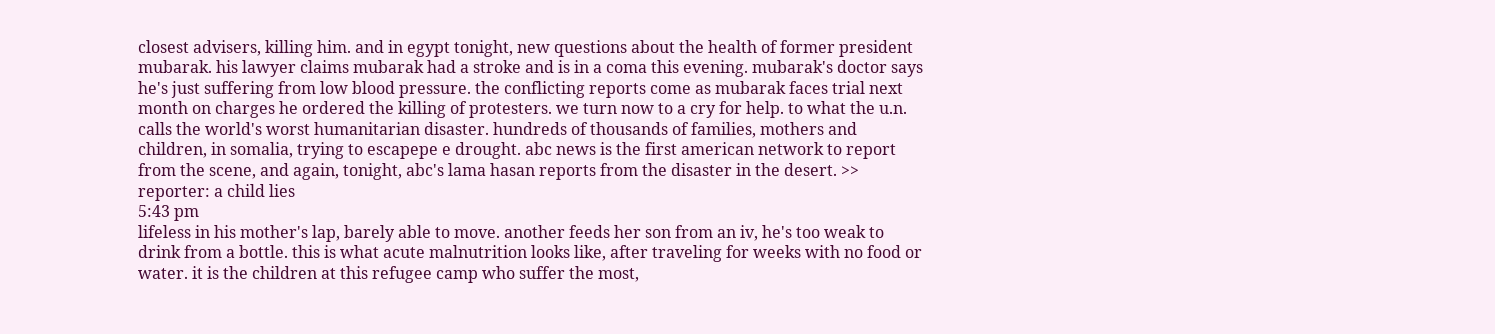closest advisers, killing him. and in egypt tonight, new questions about the health of former president mubarak. his lawyer claims mubarak had a stroke and is in a coma this evening. mubarak's doctor says he's just suffering from low blood pressure. the conflicting reports come as mubarak faces trial next month on charges he ordered the killing of protesters. we turn now to a cry for help. to what the u.n. calls the world's worst humanitarian disaster. hundreds of thousands of families, mothers and children, in somalia, trying to escapepe e drought. abc news is the first american network to report from the scene, and again, tonight, abc's lama hasan reports from the disaster in the desert. >> reporter: a child lies
5:43 pm
lifeless in his mother's lap, barely able to move. another feeds her son from an iv, he's too weak to drink from a bottle. this is what acute malnutrition looks like, after traveling for weeks with no food or water. it is the children at this refugee camp who suffer the most,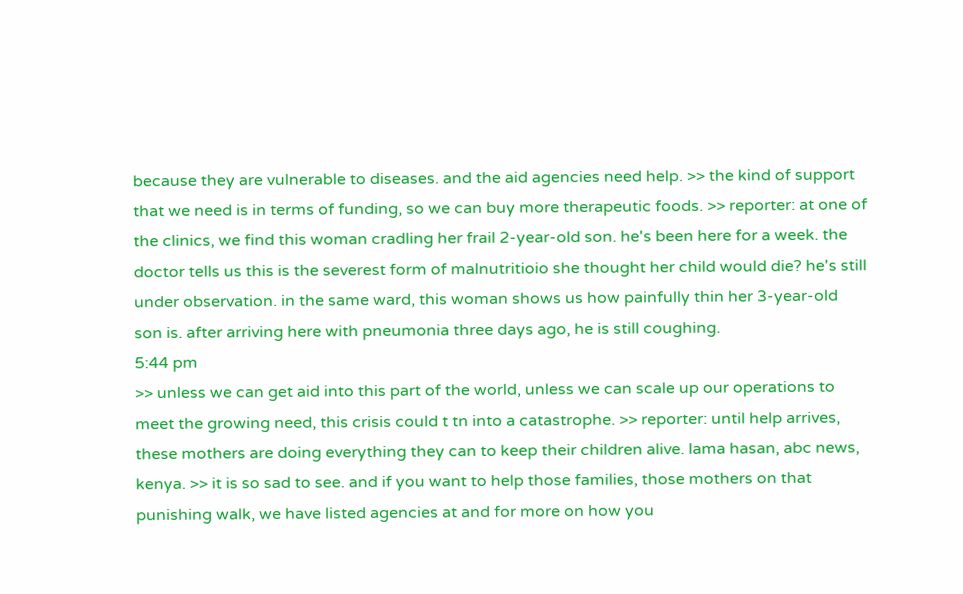because they are vulnerable to diseases. and the aid agencies need help. >> the kind of support that we need is in terms of funding, so we can buy more therapeutic foods. >> reporter: at one of the clinics, we find this woman cradling her frail 2-year-old son. he's been here for a week. the doctor tells us this is the severest form of malnutritioio she thought her child would die? he's still under observation. in the same ward, this woman shows us how painfully thin her 3-year-old son is. after arriving here with pneumonia three days ago, he is still coughing.
5:44 pm
>> unless we can get aid into this part of the world, unless we can scale up our operations to meet the growing need, this crisis could t tn into a catastrophe. >> reporter: until help arrives, these mothers are doing everything they can to keep their children alive. lama hasan, abc news, kenya. >> it is so sad to see. and if you want to help those families, those mothers on that punishing walk, we have listed agencies at and for more on how you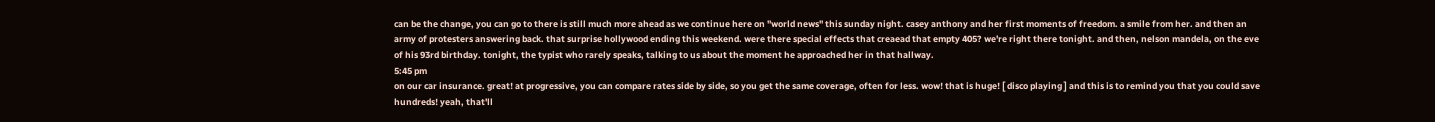can be the change, you can go to there is still much more ahead as we continue here on "world news" this sunday night. casey anthony and her first moments of freedom. a smile from her. and then an army of protesters answering back. that surprise hollywood ending this weekend. were there special effects that creaead that empty 405? we're right there tonight. and then, nelson mandela, on the eve of his 93rd birthday. tonight, the typist who rarely speaks, talking to us about the moment he approached her in that hallway.
5:45 pm
on our car insurance. great! at progressive, you can compare rates side by side, so you get the same coverage, often for less. wow! that is huge! [ disco playing ] and this is to remind you that you could save hundreds! yeah, that'll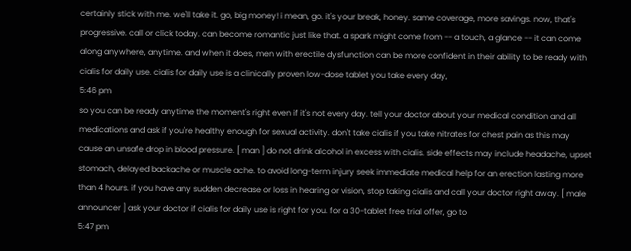certainly stick with me. we'll take it. go, big money! i mean, go. it's your break, honey. same coverage, more savings. now, that's progressive. call or click today. can become romantic just like that. a spark might come from -- a touch, a glance -- it can come along anywhere, anytime. and when it does, men with erectile dysfunction can be more confident in their ability to be ready with cialis for daily use. cialis for daily use is a clinically proven low-dose tablet you take every day,
5:46 pm
so you can be ready anytime the moment's right even if it's not every day. tell your doctor about your medical condition and all medications and ask if you're healthy enough for sexual activity. don't take cialis if you take nitrates for chest pain as this may cause an unsafe drop in blood pressure. [ man ] do not drink alcohol in excess with cialis. side effects may include headache, upset stomach, delayed backache or muscle ache. to avoid long-term injury seek immediate medical help for an erection lasting more than 4 hours. if you have any sudden decrease or loss in hearing or vision, stop taking cialis and call your doctor right away. [ male announcer ] ask your doctor if cialis for daily use is right for you. for a 30-tablet free trial offer, go to
5:47 pm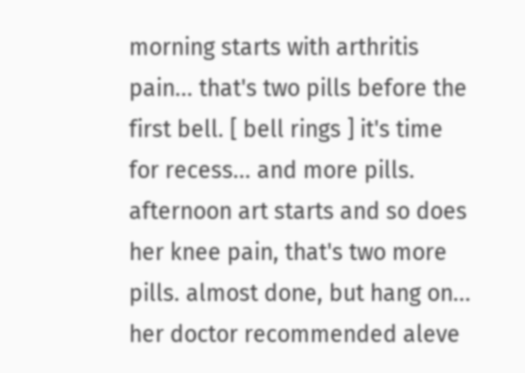morning starts with arthritis pain... that's two pills before the first bell. [ bell rings ] it's time for recess... and more pills. afternoon art starts and so does her knee pain, that's two more pills. almost done, but hang on... her doctor recommended aleve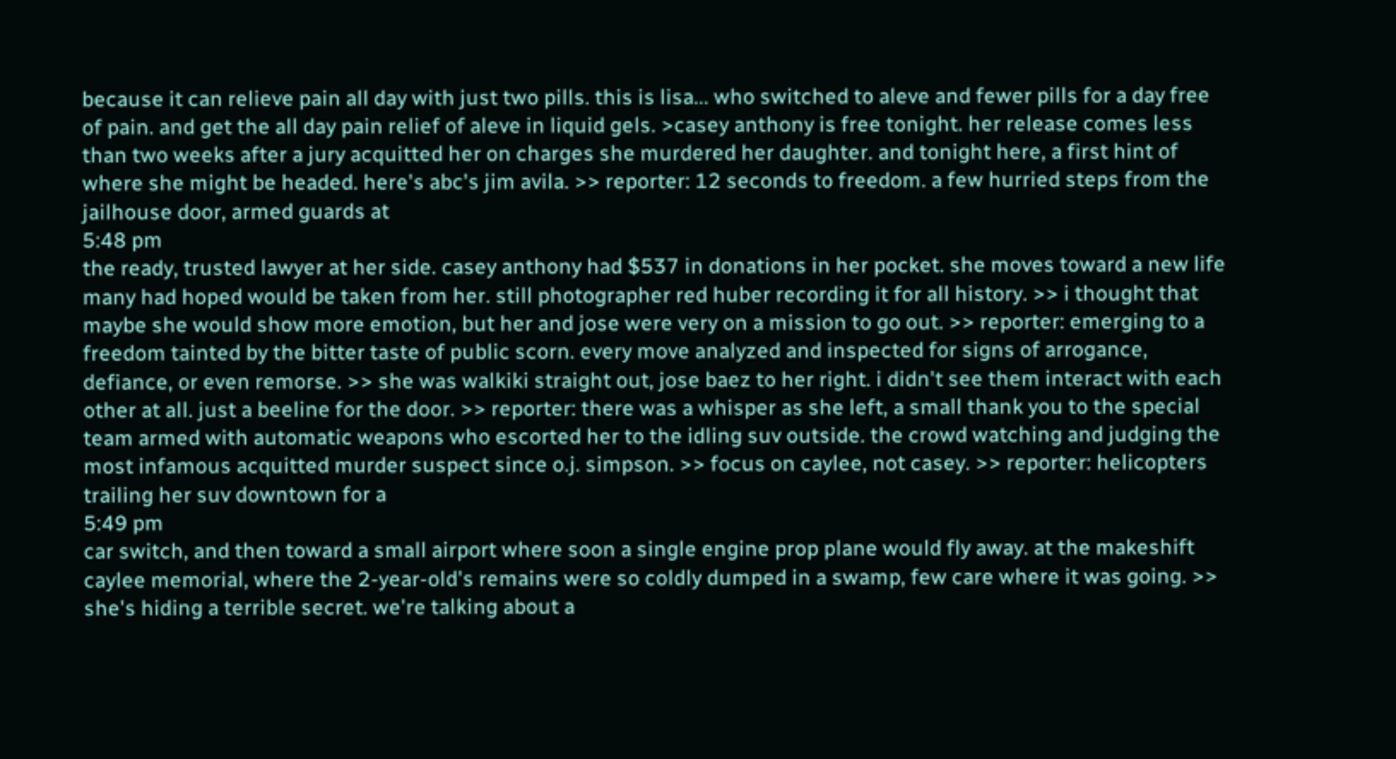because it can relieve pain all day with just two pills. this is lisa... who switched to aleve and fewer pills for a day free of pain. and get the all day pain relief of aleve in liquid gels. >casey anthony is free tonight. her release comes less than two weeks after a jury acquitted her on charges she murdered her daughter. and tonight here, a first hint of where she might be headed. here's abc's jim avila. >> reporter: 12 seconds to freedom. a few hurried steps from the jailhouse door, armed guards at
5:48 pm
the ready, trusted lawyer at her side. casey anthony had $537 in donations in her pocket. she moves toward a new life many had hoped would be taken from her. still photographer red huber recording it for all history. >> i thought that maybe she would show more emotion, but her and jose were very on a mission to go out. >> reporter: emerging to a freedom tainted by the bitter taste of public scorn. every move analyzed and inspected for signs of arrogance, defiance, or even remorse. >> she was walkiki straight out, jose baez to her right. i didn't see them interact with each other at all. just a beeline for the door. >> reporter: there was a whisper as she left, a small thank you to the special team armed with automatic weapons who escorted her to the idling suv outside. the crowd watching and judging the most infamous acquitted murder suspect since o.j. simpson. >> focus on caylee, not casey. >> reporter: helicopters trailing her suv downtown for a
5:49 pm
car switch, and then toward a small airport where soon a single engine prop plane would fly away. at the makeshift caylee memorial, where the 2-year-old's remains were so coldly dumped in a swamp, few care where it was going. >> she's hiding a terrible secret. we're talking about a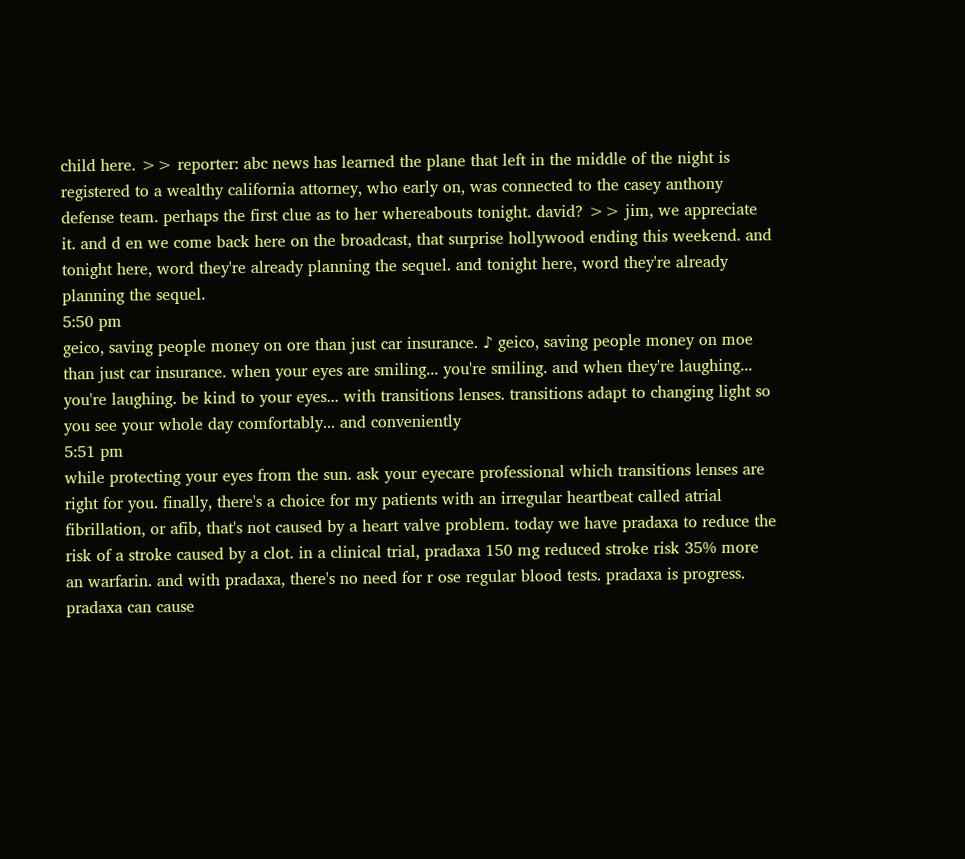child here. >> reporter: abc news has learned the plane that left in the middle of the night is registered to a wealthy california attorney, who early on, was connected to the casey anthony defense team. perhaps the first clue as to her whereabouts tonight. david? >> jim, we appreciate it. and d en we come back here on the broadcast, that surprise hollywood ending this weekend. and tonight here, word they're already planning the sequel. and tonight here, word they're already planning the sequel.
5:50 pm
geico, saving people money on ore than just car insurance. ♪ geico, saving people money on moe than just car insurance. when your eyes are smiling... you're smiling. and when they're laughing... you're laughing. be kind to your eyes... with transitions lenses. transitions adapt to changing light so you see your whole day comfortably... and conveniently
5:51 pm
while protecting your eyes from the sun. ask your eyecare professional which transitions lenses are right for you. finally, there's a choice for my patients with an irregular heartbeat called atrial fibrillation, or afib, that's not caused by a heart valve problem. today we have pradaxa to reduce the risk of a stroke caused by a clot. in a clinical trial, pradaxa 150 mg reduced stroke risk 35% more an warfarin. and with pradaxa, there's no need for r ose regular blood tests. pradaxa is progress. pradaxa can cause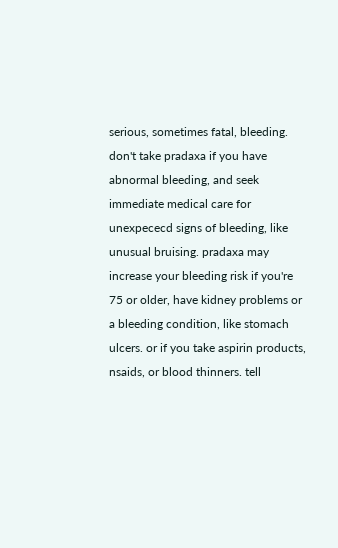serious, sometimes fatal, bleeding. don't take pradaxa if you have abnormal bleeding, and seek immediate medical care for unexpececd signs of bleeding, like unusual bruising. pradaxa may increase your bleeding risk if you're 75 or older, have kidney problems or a bleeding condition, like stomach ulcers. or if you take aspirin products, nsaids, or blood thinners. tell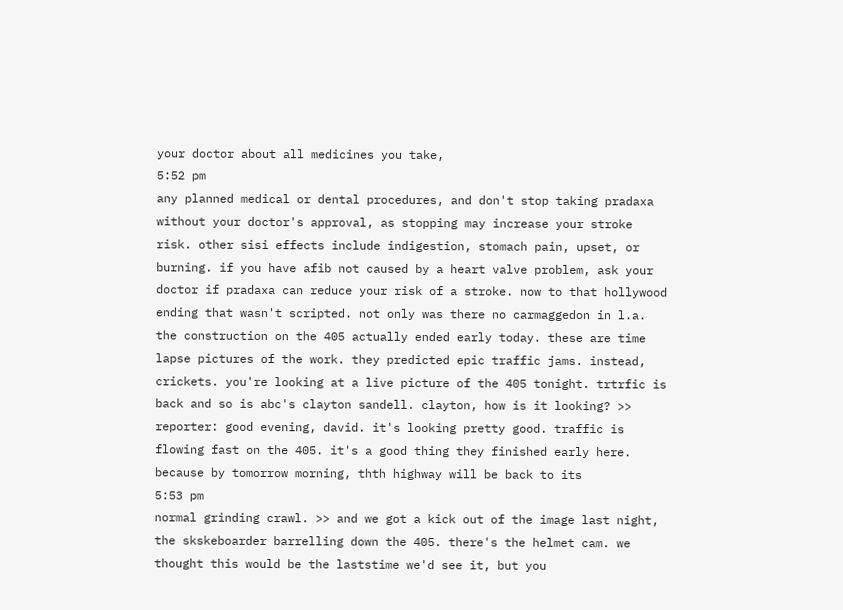your doctor about all medicines you take,
5:52 pm
any planned medical or dental procedures, and don't stop taking pradaxa without your doctor's approval, as stopping may increase your stroke risk. other sisi effects include indigestion, stomach pain, upset, or burning. if you have afib not caused by a heart valve problem, ask your doctor if pradaxa can reduce your risk of a stroke. now to that hollywood ending that wasn't scripted. not only was there no carmaggedon in l.a. the construction on the 405 actually ended early today. these are time lapse pictures of the work. they predicted epic traffic jams. instead, crickets. you're looking at a live picture of the 405 tonight. trtrfic is back and so is abc's clayton sandell. clayton, how is it looking? >> reporter: good evening, david. it's looking pretty good. traffic is flowing fast on the 405. it's a good thing they finished early here. because by tomorrow morning, thth highway will be back to its
5:53 pm
normal grinding crawl. >> and we got a kick out of the image last night, the skskeboarder barrelling down the 405. there's the helmet cam. we thought this would be the laststime we'd see it, but you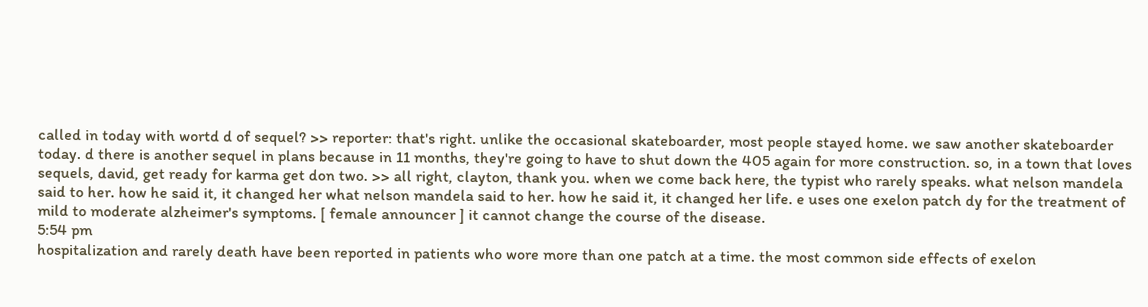called in today with wortd d of sequel? >> reporter: that's right. unlike the occasional skateboarder, most people stayed home. we saw another skateboarder today. d there is another sequel in plans because in 11 months, they're going to have to shut down the 405 again for more construction. so, in a town that loves sequels, david, get ready for karma get don two. >> all right, clayton, thank you. when we come back here, the typist who rarely speaks. what nelson mandela said to her. how he said it, it changed her what nelson mandela said to her. how he said it, it changed her life. e uses one exelon patch dy for the treatment of mild to moderate alzheimer's symptoms. [ female announcer ] it cannot change the course of the disease.
5:54 pm
hospitalization and rarely death have been reported in patients who wore more than one patch at a time. the most common side effects of exelon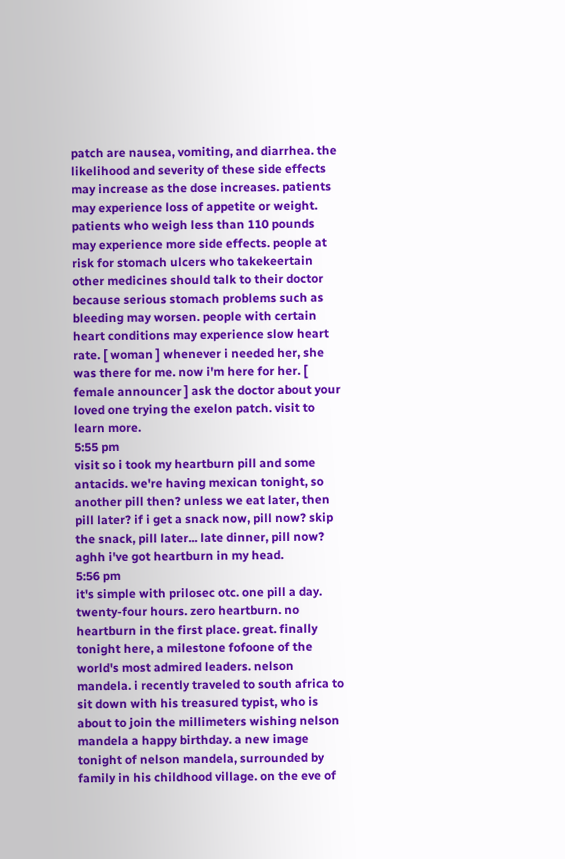patch are nausea, vomiting, and diarrhea. the likelihood and severity of these side effects may increase as the dose increases. patients may experience loss of appetite or weight. patients who weigh less than 110 pounds may experience more side effects. people at risk for stomach ulcers who takekeertain other medicines should talk to their doctor because serious stomach problems such as bleeding may worsen. people with certain heart conditions may experience slow heart rate. [ woman ] whenever i needed her, she was there for me. now i'm here for her. [ female announcer ] ask the doctor about your loved one trying the exelon patch. visit to learn more.
5:55 pm
visit so i took my heartburn pill and some antacids. we're having mexican tonight, so another pill then? unless we eat later, then pill later? if i get a snack now, pill now? skip the snack, pill later... late dinner, pill now? aghh i've got heartburn in my head.
5:56 pm
it's simple with prilosec otc. one pill a day. twenty-four hours. zero heartburn. no heartburn in the first place. great. finally tonight here, a milestone fofoone of the world's most admired leaders. nelson mandela. i recently traveled to south africa to sit down with his treasured typist, who is about to join the millimeters wishing nelson mandela a happy birthday. a new image tonight of nelson mandela, surrounded by family in his childhood village. on the eve of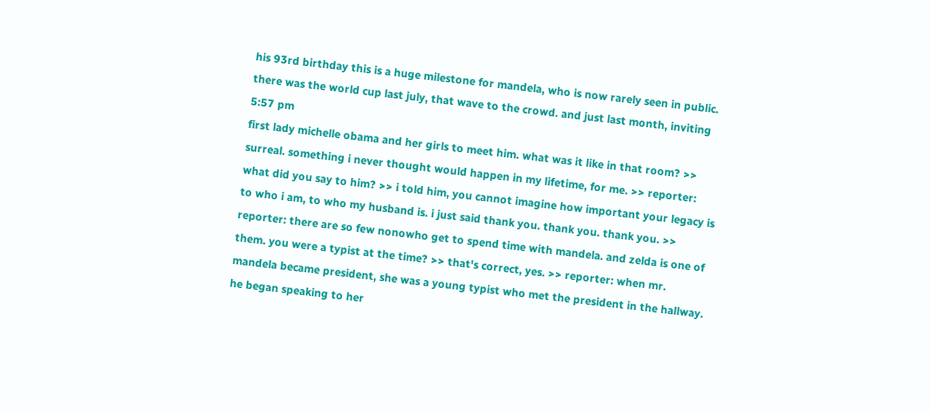his 93rd birthday this is a huge milestone for mandela, who is now rarely seen in public. there was the world cup last july, that wave to the crowd. and just last month, inviting
5:57 pm
first lady michelle obama and her girls to meet him. what was it like in that room? >> surreal. something i never thought would happen in my lifetime, for me. >> reporter: what did you say to him? >> i told him, you cannot imagine how important your legacy is to who i am, to who my husband is. i just said thank you. thank you. thank you. >> reporter: there are so few nonowho get to spend time with mandela. and zelda is one of them. you were a typist at the time? >> that's correct, yes. >> reporter: when mr. mandela became president, she was a young typist who met the president in the hallway. he began speaking to her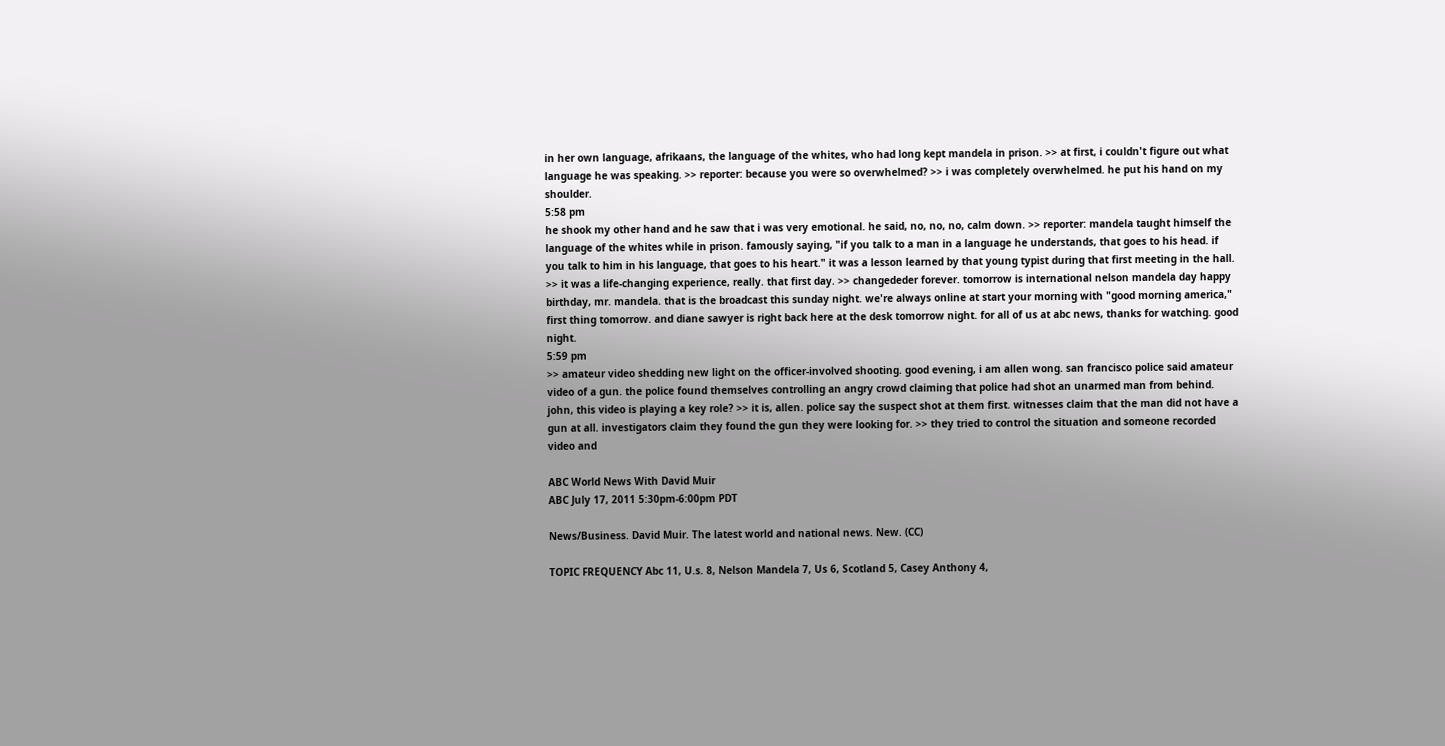in her own language, afrikaans, the language of the whites, who had long kept mandela in prison. >> at first, i couldn't figure out what language he was speaking. >> reporter: because you were so overwhelmed? >> i was completely overwhelmed. he put his hand on my shoulder.
5:58 pm
he shook my other hand and he saw that i was very emotional. he said, no, no, no, calm down. >> reporter: mandela taught himself the language of the whites while in prison. famously saying, "if you talk to a man in a language he understands, that goes to his head. if you talk to him in his language, that goes to his heart." it was a lesson learned by that young typist during that first meeting in the hall. >> it was a life-changing experience, really. that first day. >> changededer forever. tomorrow is international nelson mandela day happy birthday, mr. mandela. that is the broadcast this sunday night. we're always online at start your morning with "good morning america," first thing tomorrow. and diane sawyer is right back here at the desk tomorrow night. for all of us at abc news, thanks for watching. good night.
5:59 pm
>> amateur video shedding new light on the officer-involved shooting. good evening, i am allen wong. san francisco police said amateur video of a gun. the police found themselves controlling an angry crowd claiming that police had shot an unarmed man from behind. john, this video is playing a key role? >> it is, allen. police say the suspect shot at them first. witnesses claim that the man did not have a gun at all. investigators claim they found the gun they were looking for. >> they tried to control the situation and someone recorded video and

ABC World News With David Muir
ABC July 17, 2011 5:30pm-6:00pm PDT

News/Business. David Muir. The latest world and national news. New. (CC)

TOPIC FREQUENCY Abc 11, U.s. 8, Nelson Mandela 7, Us 6, Scotland 5, Casey Anthony 4,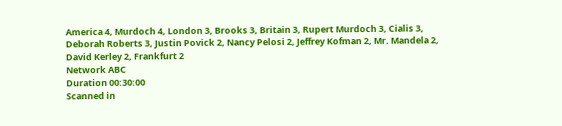America 4, Murdoch 4, London 3, Brooks 3, Britain 3, Rupert Murdoch 3, Cialis 3, Deborah Roberts 3, Justin Povick 2, Nancy Pelosi 2, Jeffrey Kofman 2, Mr. Mandela 2, David Kerley 2, Frankfurt 2
Network ABC
Duration 00:30:00
Scanned in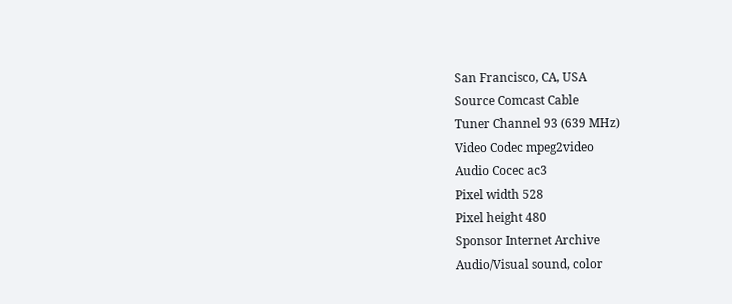San Francisco, CA, USA
Source Comcast Cable
Tuner Channel 93 (639 MHz)
Video Codec mpeg2video
Audio Cocec ac3
Pixel width 528
Pixel height 480
Sponsor Internet Archive
Audio/Visual sound, color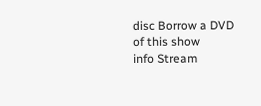disc Borrow a DVD of this show
info Stream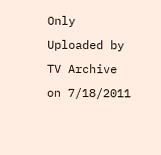Only
Uploaded by
TV Archive
on 7/18/2011